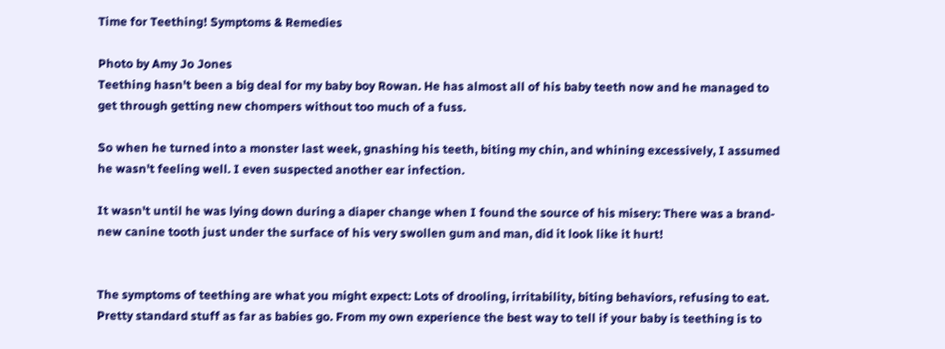Time for Teething! Symptoms & Remedies

Photo by Amy Jo Jones
Teething hasn't been a big deal for my baby boy Rowan. He has almost all of his baby teeth now and he managed to get through getting new chompers without too much of a fuss.

So when he turned into a monster last week, gnashing his teeth, biting my chin, and whining excessively, I assumed he wasn't feeling well. I even suspected another ear infection.

It wasn't until he was lying down during a diaper change when I found the source of his misery: There was a brand-new canine tooth just under the surface of his very swollen gum and man, did it look like it hurt!


The symptoms of teething are what you might expect: Lots of drooling, irritability, biting behaviors, refusing to eat. Pretty standard stuff as far as babies go. From my own experience the best way to tell if your baby is teething is to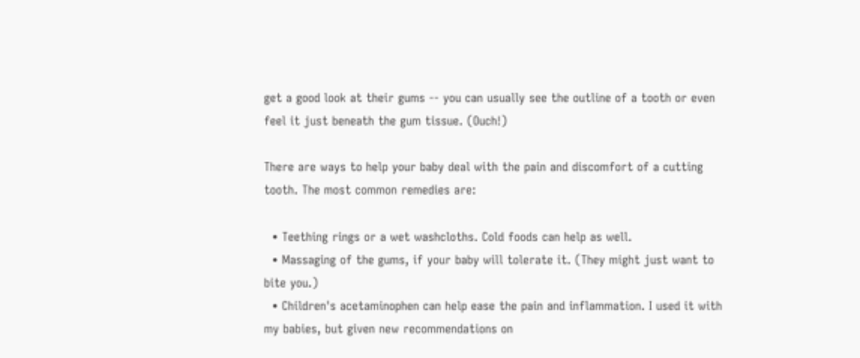get a good look at their gums -- you can usually see the outline of a tooth or even feel it just beneath the gum tissue. (Ouch!)

There are ways to help your baby deal with the pain and discomfort of a cutting tooth. The most common remedies are:

  • Teething rings or a wet washcloths. Cold foods can help as well.
  • Massaging of the gums, if your baby will tolerate it. (They might just want to bite you.)
  • Children's acetaminophen can help ease the pain and inflammation. I used it with my babies, but given new recommendations on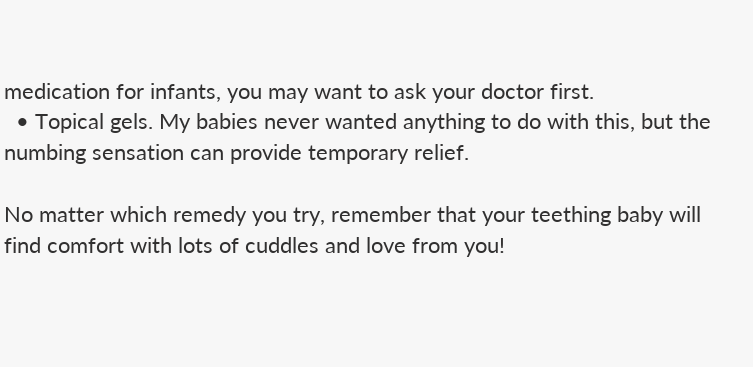medication for infants, you may want to ask your doctor first.
  • Topical gels. My babies never wanted anything to do with this, but the numbing sensation can provide temporary relief.

No matter which remedy you try, remember that your teething baby will find comfort with lots of cuddles and love from you!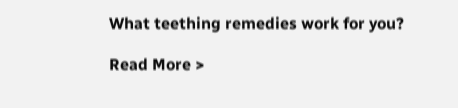What teething remedies work for you?

Read More >